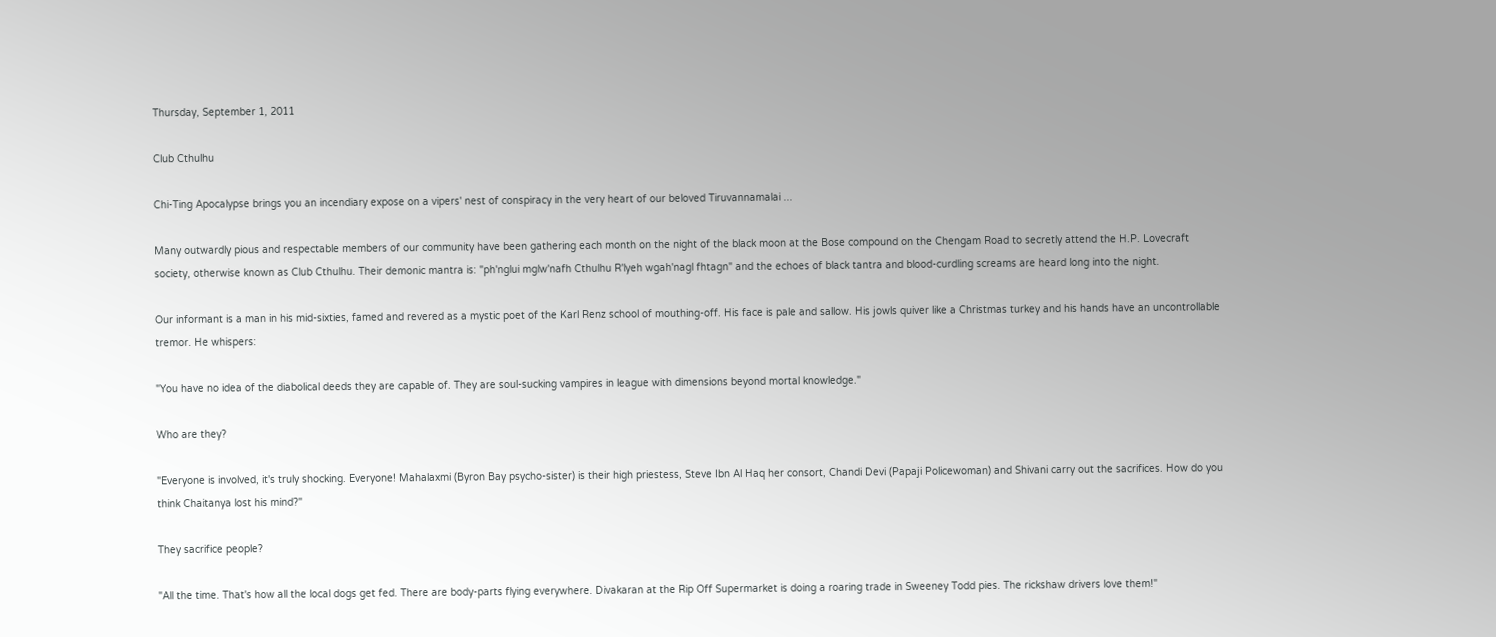Thursday, September 1, 2011

Club Cthulhu

Chi-Ting Apocalypse brings you an incendiary expose on a vipers' nest of conspiracy in the very heart of our beloved Tiruvannamalai ...

Many outwardly pious and respectable members of our community have been gathering each month on the night of the black moon at the Bose compound on the Chengam Road to secretly attend the H.P. Lovecraft society, otherwise known as Club Cthulhu. Their demonic mantra is: "ph'nglui mglw'nafh Cthulhu R'lyeh wgah'nagl fhtagn" and the echoes of black tantra and blood-curdling screams are heard long into the night.

Our informant is a man in his mid-sixties, famed and revered as a mystic poet of the Karl Renz school of mouthing-off. His face is pale and sallow. His jowls quiver like a Christmas turkey and his hands have an uncontrollable tremor. He whispers:

"You have no idea of the diabolical deeds they are capable of. They are soul-sucking vampires in league with dimensions beyond mortal knowledge."

Who are they?

"Everyone is involved, it's truly shocking. Everyone! Mahalaxmi (Byron Bay psycho-sister) is their high priestess, Steve Ibn Al Haq her consort, Chandi Devi (Papaji Policewoman) and Shivani carry out the sacrifices. How do you think Chaitanya lost his mind?"

They sacrifice people?

"All the time. That's how all the local dogs get fed. There are body-parts flying everywhere. Divakaran at the Rip Off Supermarket is doing a roaring trade in Sweeney Todd pies. The rickshaw drivers love them!"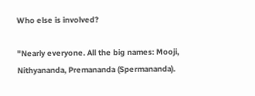Who else is involved?

"Nearly everyone. All the big names: Mooji, Nithyananda, Premananda (Spermananda).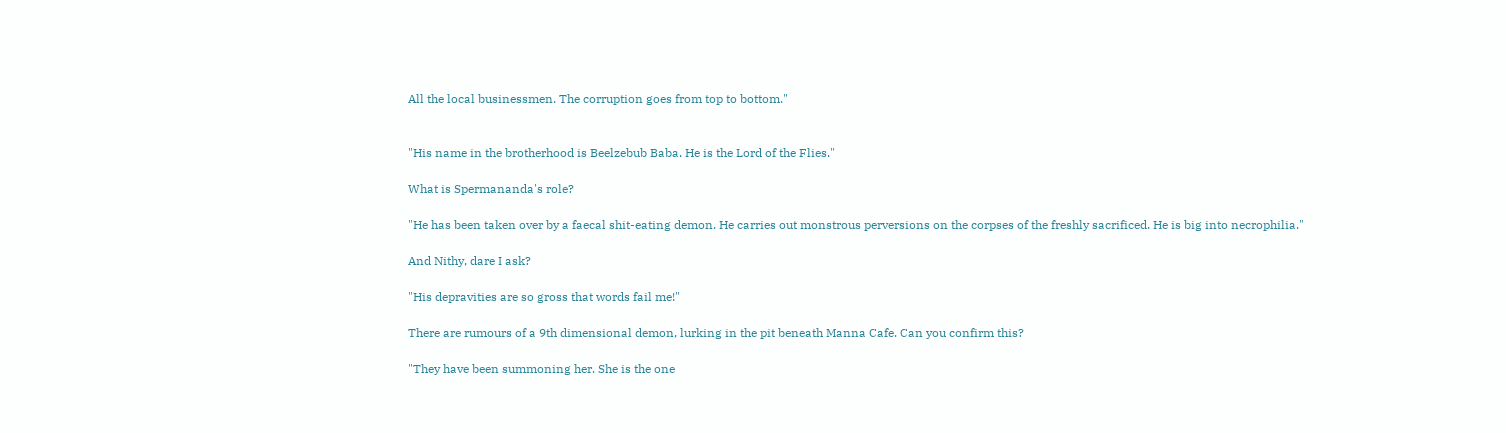All the local businessmen. The corruption goes from top to bottom."


"His name in the brotherhood is Beelzebub Baba. He is the Lord of the Flies."

What is Spermananda's role?

"He has been taken over by a faecal shit-eating demon. He carries out monstrous perversions on the corpses of the freshly sacrificed. He is big into necrophilia."

And Nithy, dare I ask?

"His depravities are so gross that words fail me!"

There are rumours of a 9th dimensional demon, lurking in the pit beneath Manna Cafe. Can you confirm this?

"They have been summoning her. She is the one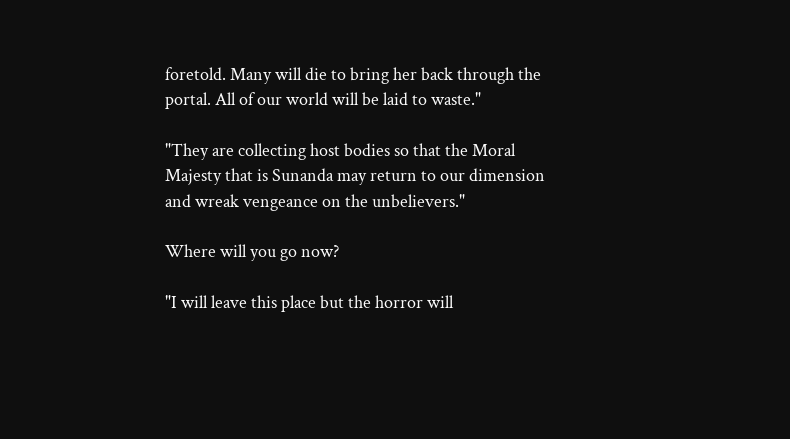foretold. Many will die to bring her back through the portal. All of our world will be laid to waste."

"They are collecting host bodies so that the Moral Majesty that is Sunanda may return to our dimension and wreak vengeance on the unbelievers."

Where will you go now?

"I will leave this place but the horror will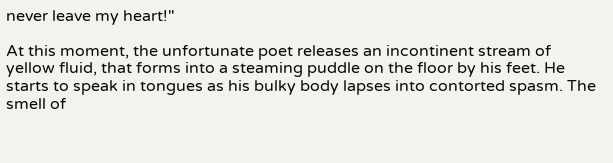never leave my heart!"

At this moment, the unfortunate poet releases an incontinent stream of yellow fluid, that forms into a steaming puddle on the floor by his feet. He starts to speak in tongues as his bulky body lapses into contorted spasm. The smell of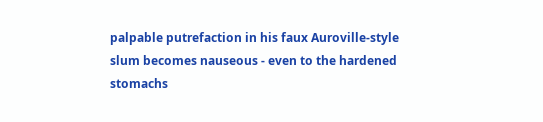palpable putrefaction in his faux Auroville-style slum becomes nauseous - even to the hardened stomachs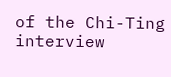of the Chi-Ting interview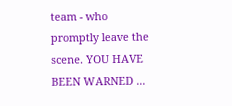team - who promptly leave the scene. YOU HAVE BEEN WARNED ...